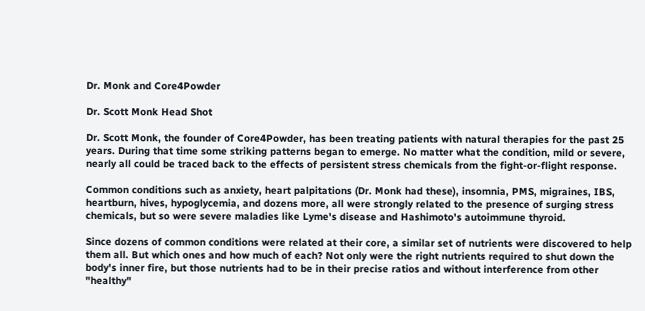Dr. Monk and Core4Powder

Dr. Scott Monk Head Shot

Dr. Scott Monk, the founder of Core4Powder, has been treating patients with natural therapies for the past 25 years. During that time some striking patterns began to emerge. No matter what the condition, mild or severe, nearly all could be traced back to the effects of persistent stress chemicals from the fight-or-flight response.

Common conditions such as anxiety, heart palpitations (Dr. Monk had these), insomnia, PMS, migraines, IBS, heartburn, hives, hypoglycemia, and dozens more, all were strongly related to the presence of surging stress chemicals, but so were severe maladies like Lyme's disease and Hashimoto's autoimmune thyroid.

Since dozens of common conditions were related at their core, a similar set of nutrients were discovered to help them all. But which ones and how much of each? Not only were the right nutrients required to shut down the body's inner fire, but those nutrients had to be in their precise ratios and without interference from other "healthy"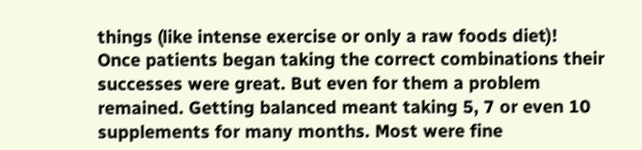things (like intense exercise or only a raw foods diet)!
Once patients began taking the correct combinations their successes were great. But even for them a problem remained. Getting balanced meant taking 5, 7 or even 10 supplements for many months. Most were fine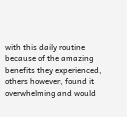with this daily routine because of the amazing benefits they experienced, others however, found it overwhelming and would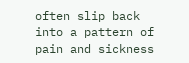often slip back into a pattern of pain and sickness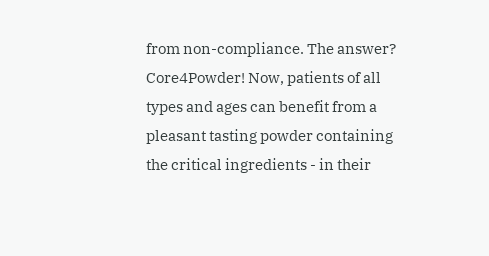from non-compliance. The answer? Core4Powder! Now, patients of all types and ages can benefit from a pleasant tasting powder containing the critical ingredients - in their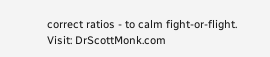correct ratios - to calm fight-or-flight. Visit: DrScottMonk.com